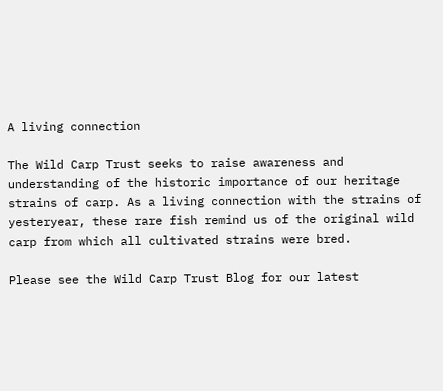A living connection

The Wild Carp Trust seeks to raise awareness and understanding of the historic importance of our heritage strains of carp. As a living connection with the strains of yesteryear, these rare fish remind us of the original wild carp from which all cultivated strains were bred.

Please see the Wild Carp Trust Blog for our latest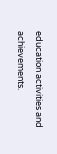education activities and achievements.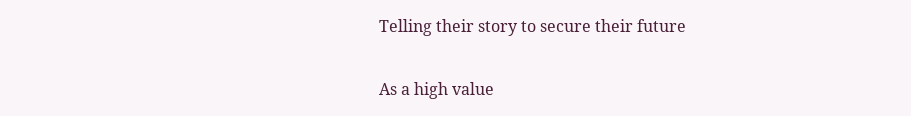Telling their story to secure their future

As a high value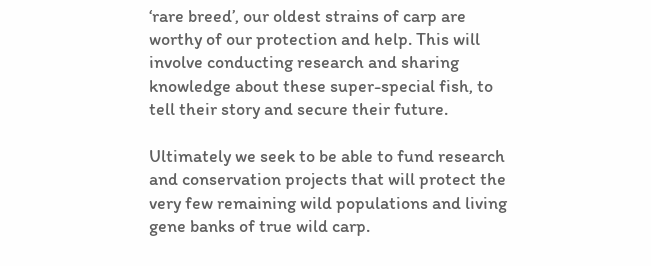‘rare breed’, our oldest strains of carp are worthy of our protection and help. This will involve conducting research and sharing knowledge about these super-special fish, to tell their story and secure their future.

Ultimately we seek to be able to fund research and conservation projects that will protect the very few remaining wild populations and living gene banks of true wild carp.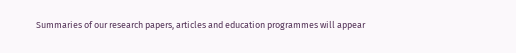Summaries of our research papers, articles and education programmes will appear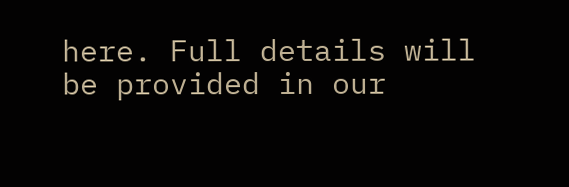here. Full details will be provided in our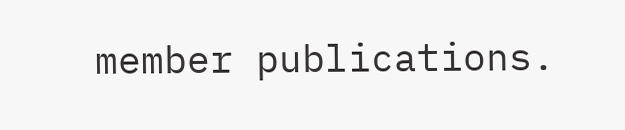member publications.